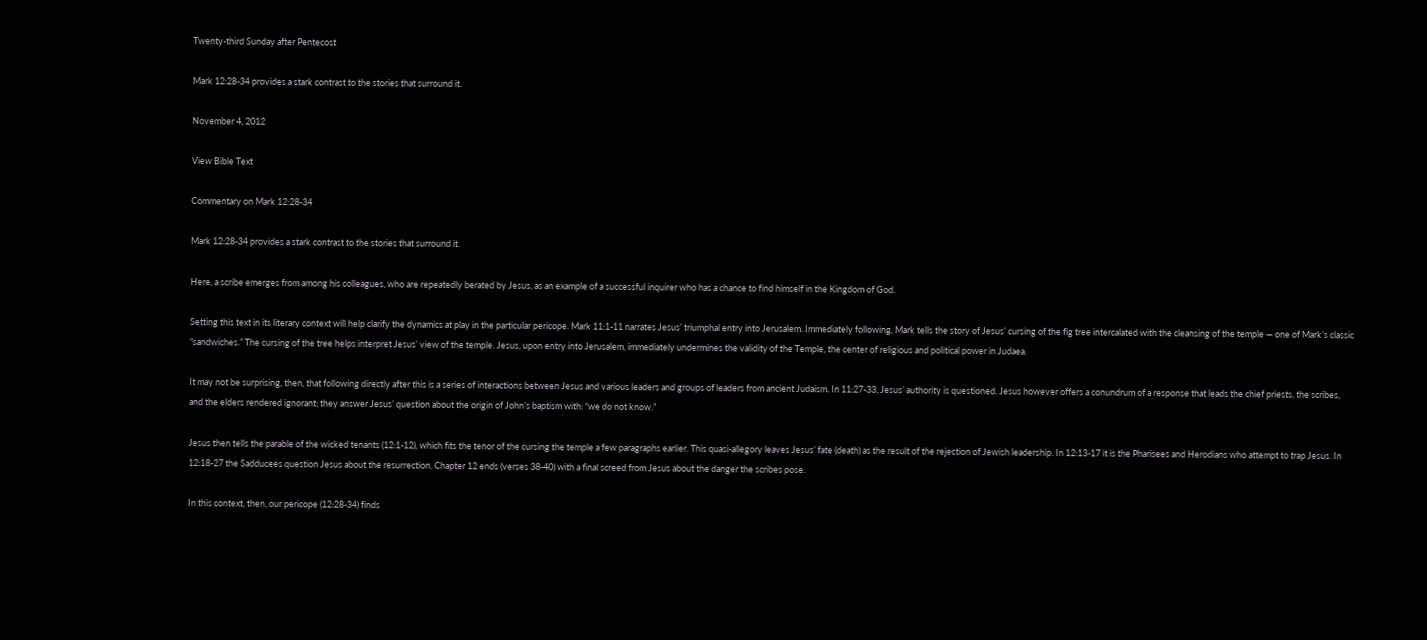Twenty-third Sunday after Pentecost

Mark 12:28-34 provides a stark contrast to the stories that surround it.

November 4, 2012

View Bible Text

Commentary on Mark 12:28-34

Mark 12:28-34 provides a stark contrast to the stories that surround it.

Here, a scribe emerges from among his colleagues, who are repeatedly berated by Jesus, as an example of a successful inquirer who has a chance to find himself in the Kingdom of God.

Setting this text in its literary context will help clarify the dynamics at play in the particular pericope. Mark 11:1-11 narrates Jesus’ triumphal entry into Jerusalem. Immediately following, Mark tells the story of Jesus’ cursing of the fig tree intercalated with the cleansing of the temple — one of Mark’s classic “sandwiches.” The cursing of the tree helps interpret Jesus’ view of the temple. Jesus, upon entry into Jerusalem, immediately undermines the validity of the Temple, the center of religious and political power in Judaea.

It may not be surprising, then, that following directly after this is a series of interactions between Jesus and various leaders and groups of leaders from ancient Judaism. In 11:27-33, Jesus’ authority is questioned. Jesus however offers a conundrum of a response that leads the chief priests, the scribes, and the elders rendered ignorant; they answer Jesus’ question about the origin of John’s baptism with: “we do not know.”

Jesus then tells the parable of the wicked tenants (12:1-12), which fits the tenor of the cursing the temple a few paragraphs earlier. This quasi-allegory leaves Jesus’ fate (death) as the result of the rejection of Jewish leadership. In 12:13-17 it is the Pharisees and Herodians who attempt to trap Jesus. In 12:18-27 the Sadducees question Jesus about the resurrection. Chapter 12 ends (verses 38-40) with a final screed from Jesus about the danger the scribes pose.

In this context, then, our pericope (12:28-34) finds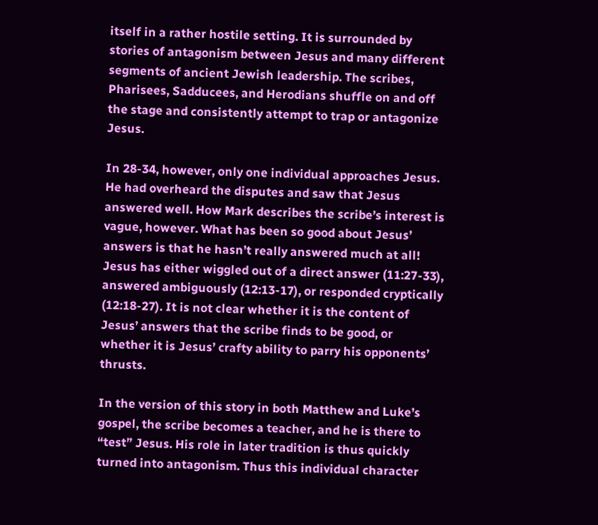itself in a rather hostile setting. It is surrounded by stories of antagonism between Jesus and many different segments of ancient Jewish leadership. The scribes, Pharisees, Sadducees, and Herodians shuffle on and off the stage and consistently attempt to trap or antagonize Jesus.

In 28-34, however, only one individual approaches Jesus. He had overheard the disputes and saw that Jesus answered well. How Mark describes the scribe’s interest is vague, however. What has been so good about Jesus’ answers is that he hasn’t really answered much at all! Jesus has either wiggled out of a direct answer (11:27-33), answered ambiguously (12:13-17), or responded cryptically (12:18-27). It is not clear whether it is the content of Jesus’ answers that the scribe finds to be good, or whether it is Jesus’ crafty ability to parry his opponents’ thrusts.

In the version of this story in both Matthew and Luke’s gospel, the scribe becomes a teacher, and he is there to “test” Jesus. His role in later tradition is thus quickly turned into antagonism. Thus this individual character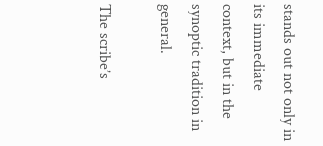stands out not only in its immediate context, but in the synoptic tradition in general.

The scribe’s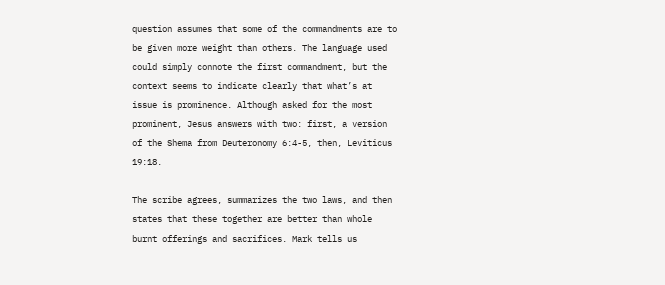question assumes that some of the commandments are to be given more weight than others. The language used could simply connote the first commandment, but the context seems to indicate clearly that what’s at issue is prominence. Although asked for the most prominent, Jesus answers with two: first, a version of the Shema from Deuteronomy 6:4-5, then, Leviticus 19:18.

The scribe agrees, summarizes the two laws, and then states that these together are better than whole burnt offerings and sacrifices. Mark tells us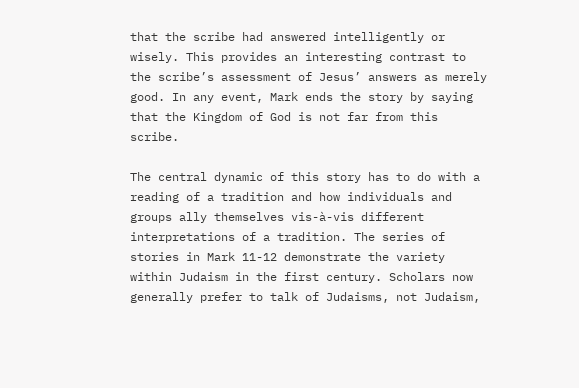that the scribe had answered intelligently or wisely. This provides an interesting contrast to the scribe’s assessment of Jesus’ answers as merely good. In any event, Mark ends the story by saying that the Kingdom of God is not far from this scribe.

The central dynamic of this story has to do with a reading of a tradition and how individuals and groups ally themselves vis-à-vis different interpretations of a tradition. The series of stories in Mark 11-12 demonstrate the variety within Judaism in the first century. Scholars now generally prefer to talk of Judaisms, not Judaism,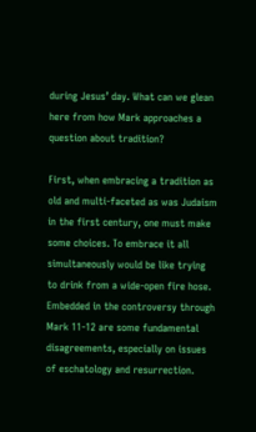during Jesus’ day. What can we glean here from how Mark approaches a question about tradition?

First, when embracing a tradition as old and multi-faceted as was Judaism in the first century, one must make some choices. To embrace it all simultaneously would be like trying to drink from a wide-open fire hose. Embedded in the controversy through Mark 11-12 are some fundamental disagreements, especially on issues of eschatology and resurrection.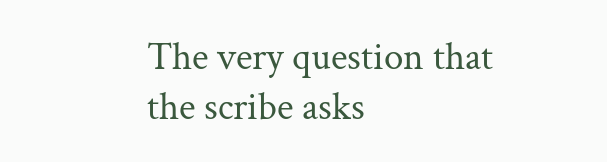The very question that the scribe asks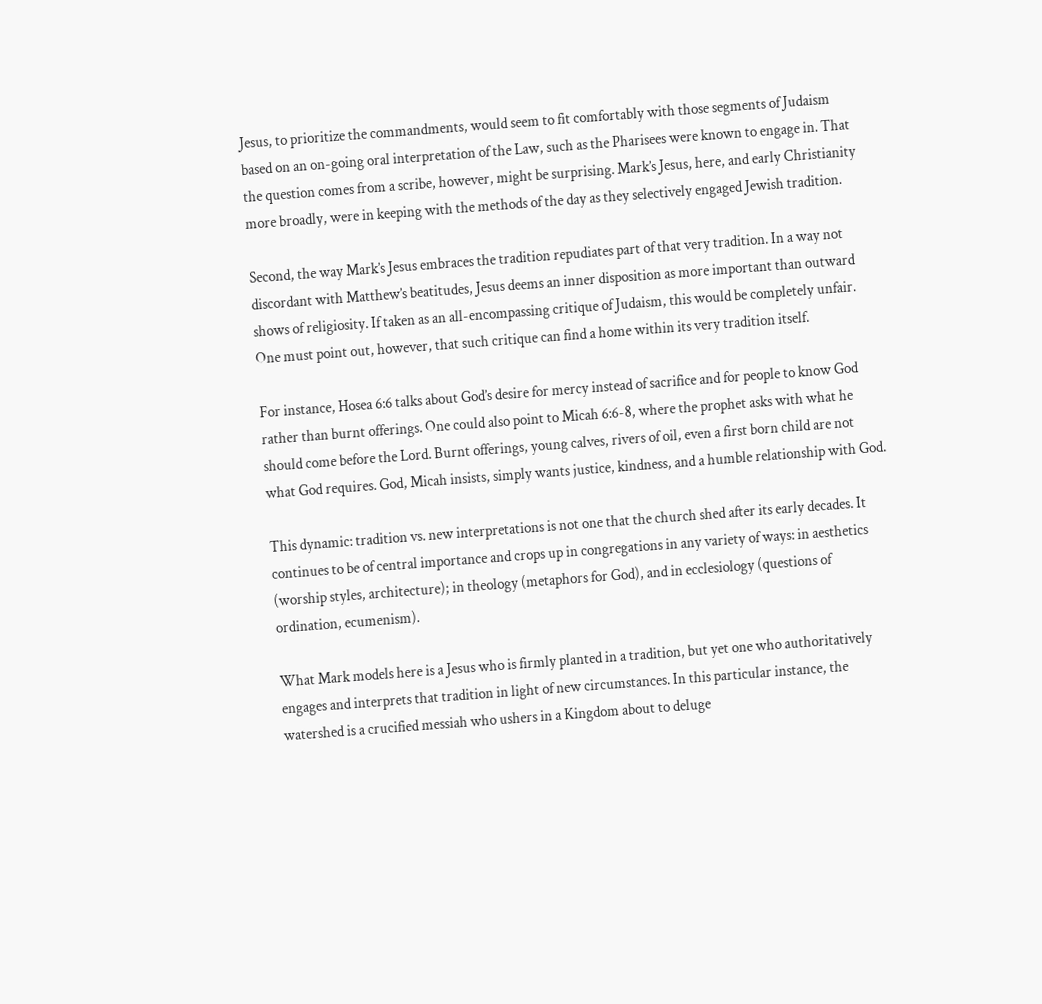Jesus, to prioritize the commandments, would seem to fit comfortably with those segments of Judaism based on an on-going oral interpretation of the Law, such as the Pharisees were known to engage in. That the question comes from a scribe, however, might be surprising. Mark’s Jesus, here, and early Christianity more broadly, were in keeping with the methods of the day as they selectively engaged Jewish tradition.

Second, the way Mark’s Jesus embraces the tradition repudiates part of that very tradition. In a way not discordant with Matthew’s beatitudes, Jesus deems an inner disposition as more important than outward shows of religiosity. If taken as an all-encompassing critique of Judaism, this would be completely unfair. One must point out, however, that such critique can find a home within its very tradition itself.

For instance, Hosea 6:6 talks about God’s desire for mercy instead of sacrifice and for people to know God rather than burnt offerings. One could also point to Micah 6:6-8, where the prophet asks with what he should come before the Lord. Burnt offerings, young calves, rivers of oil, even a first born child are not what God requires. God, Micah insists, simply wants justice, kindness, and a humble relationship with God.

This dynamic: tradition vs. new interpretations is not one that the church shed after its early decades. It continues to be of central importance and crops up in congregations in any variety of ways: in aesthetics (worship styles, architecture); in theology (metaphors for God), and in ecclesiology (questions of ordination, ecumenism).

What Mark models here is a Jesus who is firmly planted in a tradition, but yet one who authoritatively engages and interprets that tradition in light of new circumstances. In this particular instance, the watershed is a crucified messiah who ushers in a Kingdom about to deluge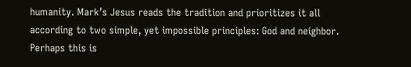humanity. Mark’s Jesus reads the tradition and prioritizes it all according to two simple, yet impossible principles: God and neighbor. Perhaps this is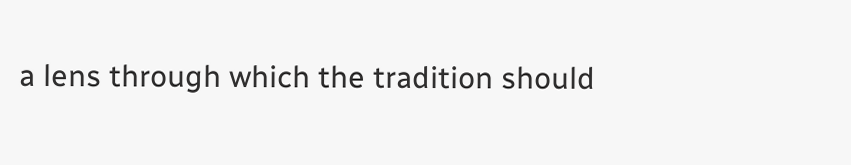a lens through which the tradition should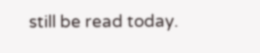still be read today.